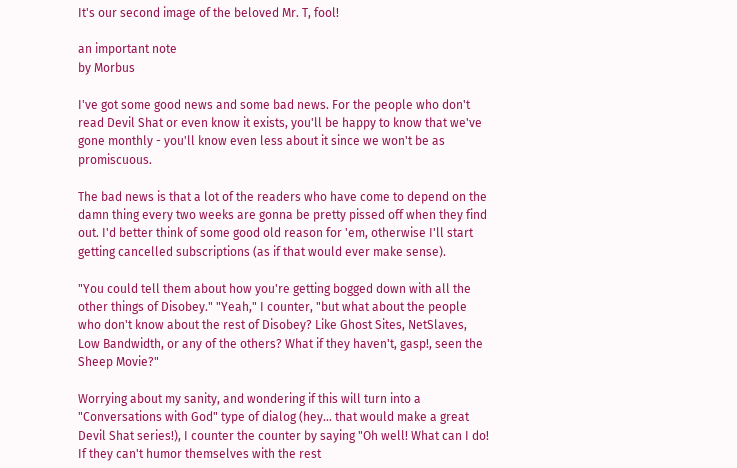It's our second image of the beloved Mr. T, fool!

an important note
by Morbus

I've got some good news and some bad news. For the people who don't read Devil Shat or even know it exists, you'll be happy to know that we've gone monthly - you'll know even less about it since we won't be as promiscuous.

The bad news is that a lot of the readers who have come to depend on the damn thing every two weeks are gonna be pretty pissed off when they find out. I'd better think of some good old reason for 'em, otherwise I'll start getting cancelled subscriptions (as if that would ever make sense).

"You could tell them about how you're getting bogged down with all the other things of Disobey." "Yeah," I counter, "but what about the people who don't know about the rest of Disobey? Like Ghost Sites, NetSlaves, Low Bandwidth, or any of the others? What if they haven't, gasp!, seen the Sheep Movie?"

Worrying about my sanity, and wondering if this will turn into a "Conversations with God" type of dialog (hey... that would make a great Devil Shat series!), I counter the counter by saying "Oh well! What can I do! If they can't humor themselves with the rest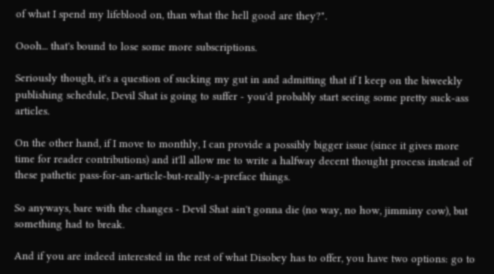of what I spend my lifeblood on, than what the hell good are they?".

Oooh... that's bound to lose some more subscriptions.

Seriously though, it's a question of sucking my gut in and admitting that if I keep on the biweekly publishing schedule, Devil Shat is going to suffer - you'd probably start seeing some pretty suck-ass articles.

On the other hand, if I move to monthly, I can provide a possibly bigger issue (since it gives more time for reader contributions) and it'll allow me to write a halfway decent thought process instead of these pathetic pass-for-an-article-but-really-a-preface things.

So anyways, bare with the changes - Devil Shat ain't gonna die (no way, no how, jimminy cow), but something had to break.

And if you are indeed interested in the rest of what Disobey has to offer, you have two options: go to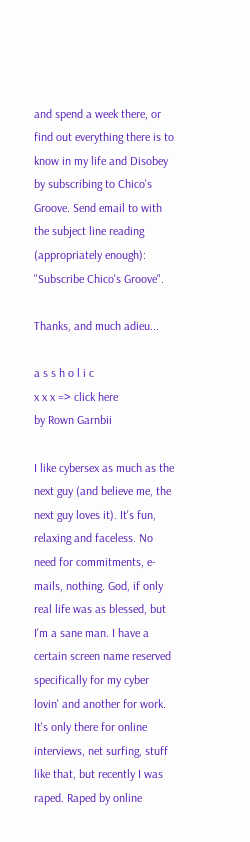and spend a week there, or find out everything there is to know in my life and Disobey by subscribing to Chico's Groove. Send email to with the subject line reading (appropriately enough): "Subscribe Chico's Groove".

Thanks, and much adieu...

a s s h o l i c
x x x => click here
by Rown Garnbii

I like cybersex as much as the next guy (and believe me, the next guy loves it). It's fun, relaxing and faceless. No need for commitments, e-mails, nothing. God, if only real life was as blessed, but I'm a sane man. I have a certain screen name reserved specifically for my cyber lovin' and another for work. It's only there for online interviews, net surfing, stuff like that, but recently I was raped. Raped by online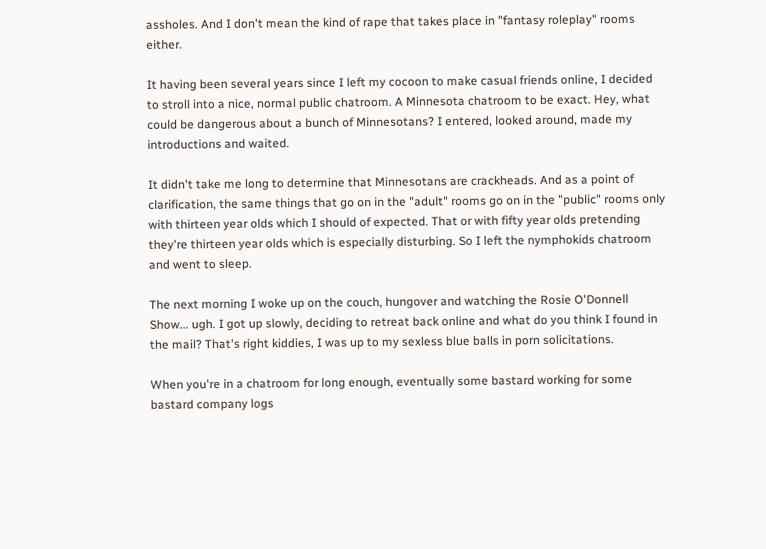assholes. And I don't mean the kind of rape that takes place in "fantasy roleplay" rooms either.

It having been several years since I left my cocoon to make casual friends online, I decided to stroll into a nice, normal public chatroom. A Minnesota chatroom to be exact. Hey, what could be dangerous about a bunch of Minnesotans? I entered, looked around, made my introductions and waited.

It didn't take me long to determine that Minnesotans are crackheads. And as a point of clarification, the same things that go on in the "adult" rooms go on in the "public" rooms only with thirteen year olds which I should of expected. That or with fifty year olds pretending they're thirteen year olds which is especially disturbing. So I left the nymphokids chatroom and went to sleep.

The next morning I woke up on the couch, hungover and watching the Rosie O'Donnell Show... ugh. I got up slowly, deciding to retreat back online and what do you think I found in the mail? That's right kiddies, I was up to my sexless blue balls in porn solicitations.

When you're in a chatroom for long enough, eventually some bastard working for some bastard company logs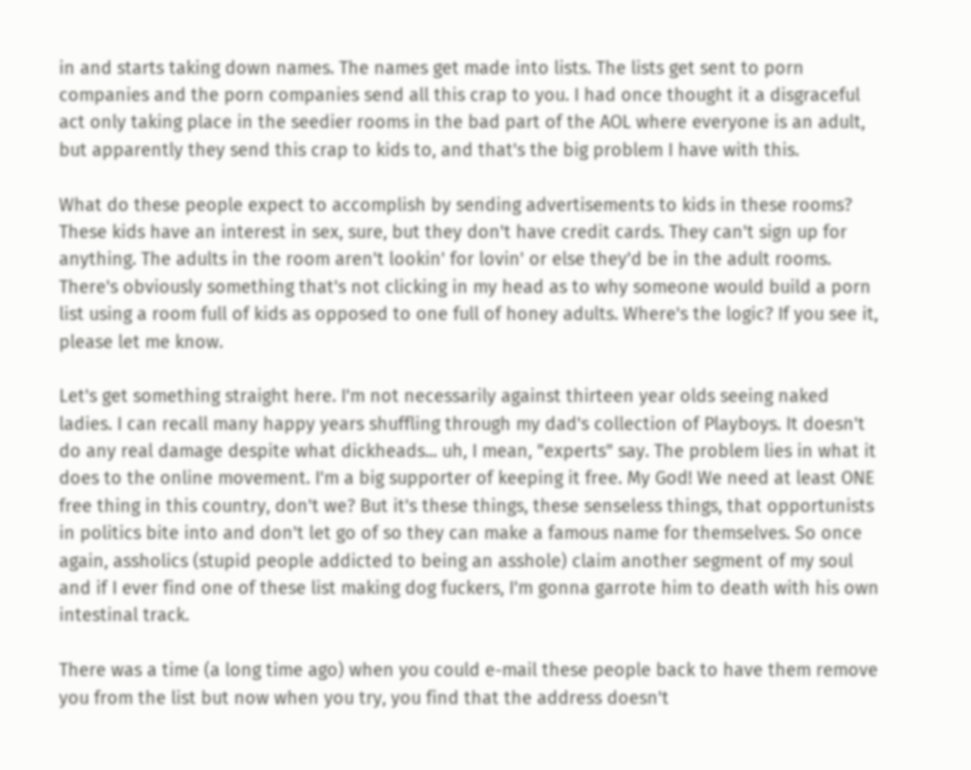in and starts taking down names. The names get made into lists. The lists get sent to porn companies and the porn companies send all this crap to you. I had once thought it a disgraceful act only taking place in the seedier rooms in the bad part of the AOL where everyone is an adult, but apparently they send this crap to kids to, and that's the big problem I have with this.

What do these people expect to accomplish by sending advertisements to kids in these rooms? These kids have an interest in sex, sure, but they don't have credit cards. They can't sign up for anything. The adults in the room aren't lookin' for lovin' or else they'd be in the adult rooms. There's obviously something that's not clicking in my head as to why someone would build a porn list using a room full of kids as opposed to one full of honey adults. Where's the logic? If you see it, please let me know.

Let's get something straight here. I'm not necessarily against thirteen year olds seeing naked ladies. I can recall many happy years shuffling through my dad's collection of Playboys. It doesn't do any real damage despite what dickheads... uh, I mean, "experts" say. The problem lies in what it does to the online movement. I'm a big supporter of keeping it free. My God! We need at least ONE free thing in this country, don't we? But it's these things, these senseless things, that opportunists in politics bite into and don't let go of so they can make a famous name for themselves. So once again, assholics (stupid people addicted to being an asshole) claim another segment of my soul and if I ever find one of these list making dog fuckers, I'm gonna garrote him to death with his own intestinal track.

There was a time (a long time ago) when you could e-mail these people back to have them remove you from the list but now when you try, you find that the address doesn't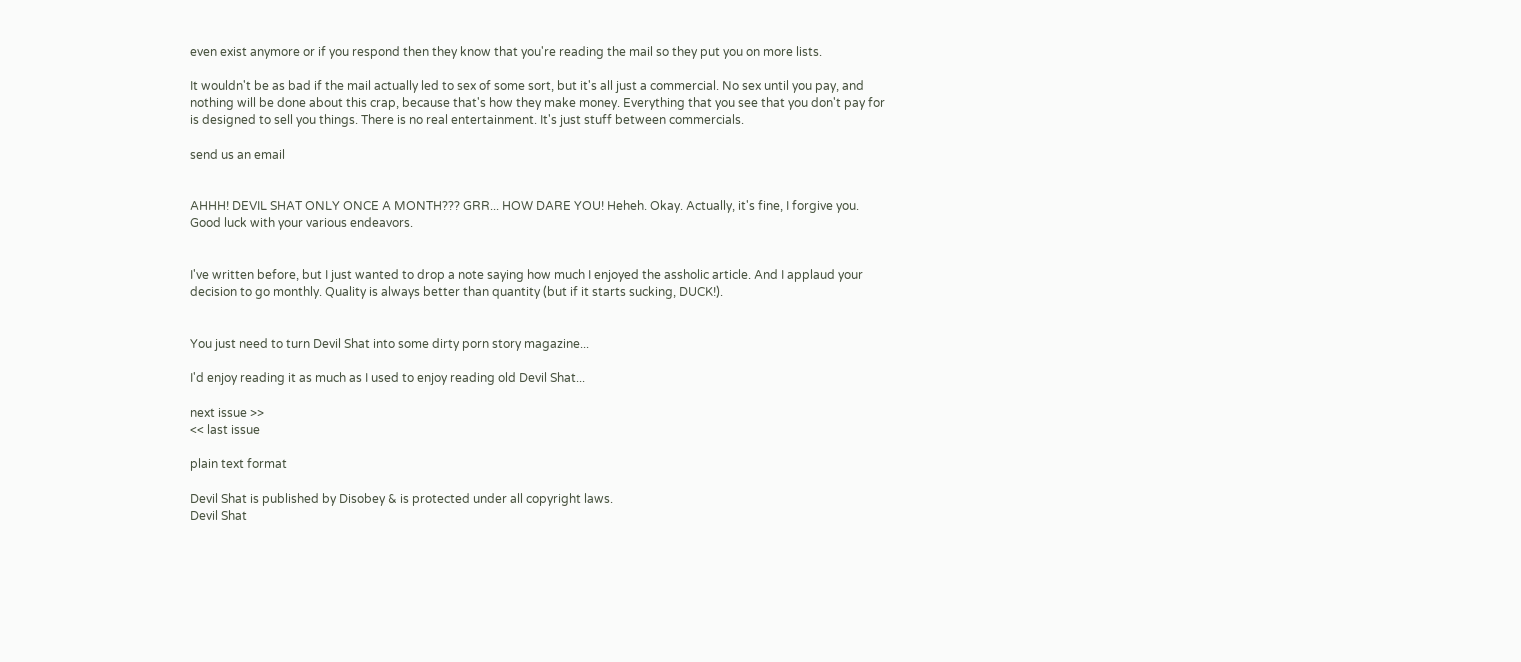even exist anymore or if you respond then they know that you're reading the mail so they put you on more lists.

It wouldn't be as bad if the mail actually led to sex of some sort, but it's all just a commercial. No sex until you pay, and nothing will be done about this crap, because that's how they make money. Everything that you see that you don't pay for is designed to sell you things. There is no real entertainment. It's just stuff between commercials.

send us an email


AHHH! DEVIL SHAT ONLY ONCE A MONTH??? GRR... HOW DARE YOU! Heheh. Okay. Actually, it's fine, I forgive you. Good luck with your various endeavors.


I've written before, but I just wanted to drop a note saying how much I enjoyed the assholic article. And I applaud your decision to go monthly. Quality is always better than quantity (but if it starts sucking, DUCK!).


You just need to turn Devil Shat into some dirty porn story magazine...

I'd enjoy reading it as much as I used to enjoy reading old Devil Shat...

next issue >>
<< last issue

plain text format

Devil Shat is published by Disobey & is protected under all copyright laws.
Devil Shat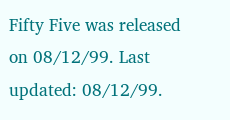Fifty Five was released on 08/12/99. Last updated: 08/12/99.